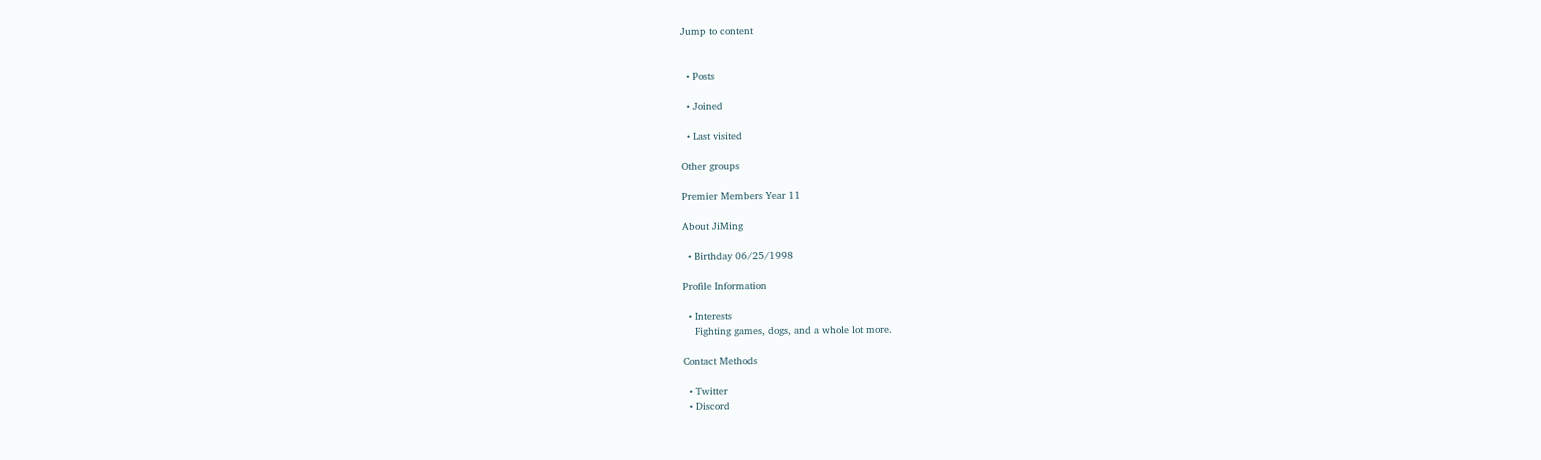Jump to content


  • Posts

  • Joined

  • Last visited

Other groups

Premier Members Year 11

About JiMing

  • Birthday 06/25/1998

Profile Information

  • Interests
    Fighting games, dogs, and a whole lot more.

Contact Methods

  • Twitter
  • Discord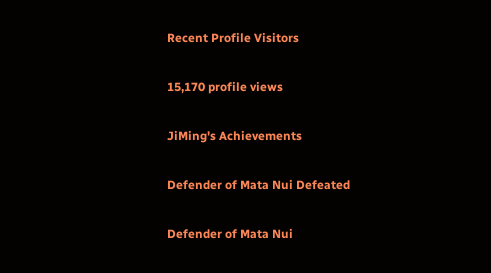Recent Profile Visitors

15,170 profile views

JiMing's Achievements

Defender of Mata Nui Defeated

Defender of Mata Nui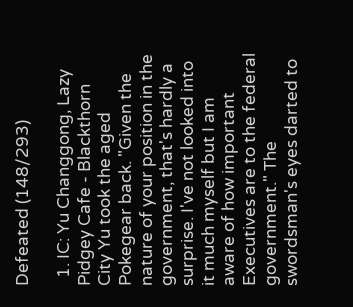Defeated (148/293)

  1. IC: Yu Changgong, Lazy Pidgey Cafe - Blackthorn City Yu took the aged Pokegear back. "Given the nature of your position in the government, that's hardly a surprise. I've not looked into it much myself but I am aware of how important Executives are to the federal government." The swordsman's eyes darted to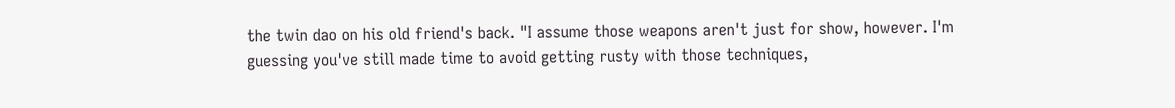the twin dao on his old friend's back. "I assume those weapons aren't just for show, however. I'm guessing you've still made time to avoid getting rusty with those techniques,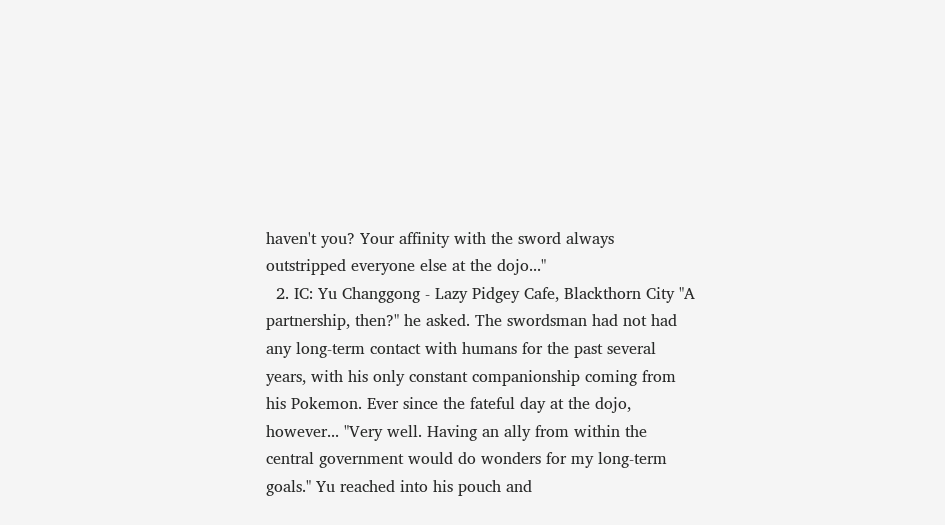haven't you? Your affinity with the sword always outstripped everyone else at the dojo..."
  2. IC: Yu Changgong - Lazy Pidgey Cafe, Blackthorn City "A partnership, then?" he asked. The swordsman had not had any long-term contact with humans for the past several years, with his only constant companionship coming from his Pokemon. Ever since the fateful day at the dojo, however... "Very well. Having an ally from within the central government would do wonders for my long-term goals." Yu reached into his pouch and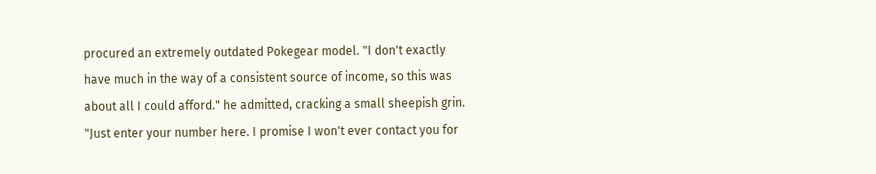procured an extremely outdated Pokegear model. "I don't exactly have much in the way of a consistent source of income, so this was about all I could afford." he admitted, cracking a small sheepish grin. "Just enter your number here. I promise I won't ever contact you for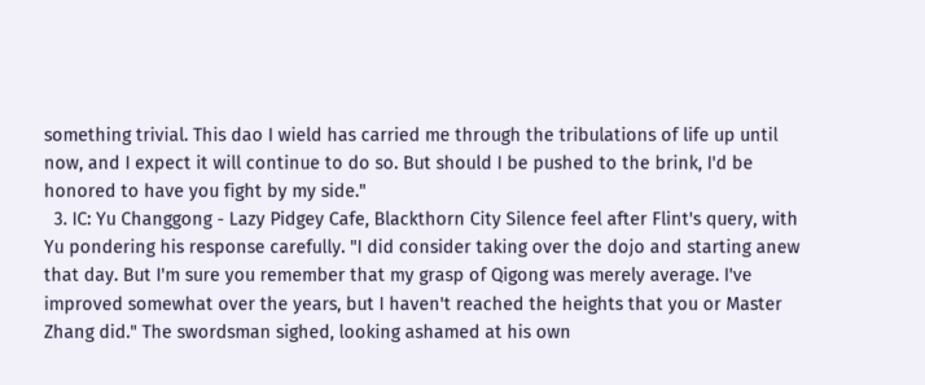something trivial. This dao I wield has carried me through the tribulations of life up until now, and I expect it will continue to do so. But should I be pushed to the brink, I'd be honored to have you fight by my side."
  3. IC: Yu Changgong - Lazy Pidgey Cafe, Blackthorn City Silence feel after Flint's query, with Yu pondering his response carefully. "I did consider taking over the dojo and starting anew that day. But I'm sure you remember that my grasp of Qigong was merely average. I've improved somewhat over the years, but I haven't reached the heights that you or Master Zhang did." The swordsman sighed, looking ashamed at his own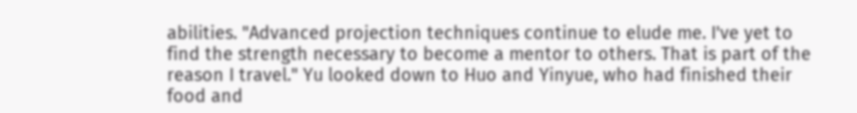abilities. "Advanced projection techniques continue to elude me. I've yet to find the strength necessary to become a mentor to others. That is part of the reason I travel." Yu looked down to Huo and Yinyue, who had finished their food and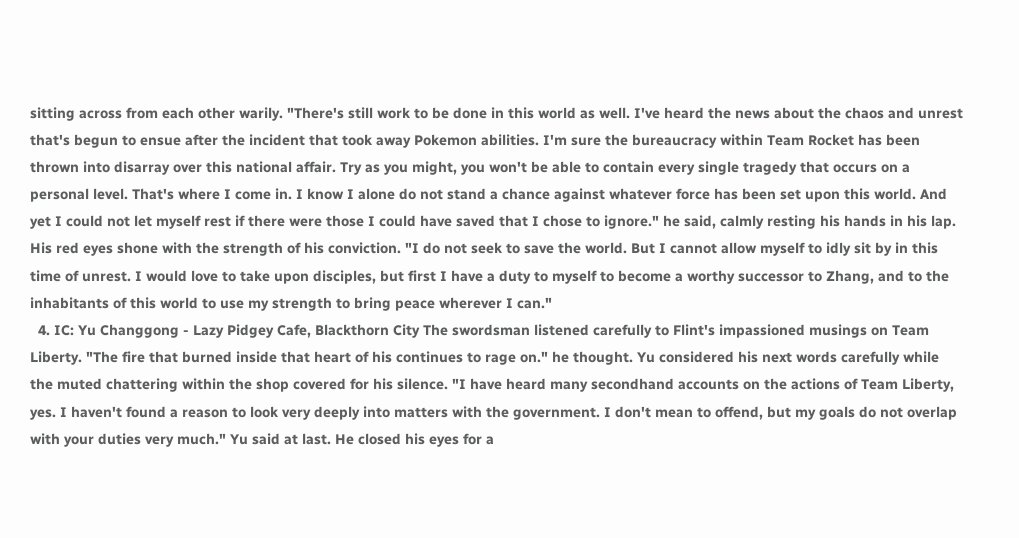sitting across from each other warily. "There's still work to be done in this world as well. I've heard the news about the chaos and unrest that's begun to ensue after the incident that took away Pokemon abilities. I'm sure the bureaucracy within Team Rocket has been thrown into disarray over this national affair. Try as you might, you won't be able to contain every single tragedy that occurs on a personal level. That's where I come in. I know I alone do not stand a chance against whatever force has been set upon this world. And yet I could not let myself rest if there were those I could have saved that I chose to ignore." he said, calmly resting his hands in his lap. His red eyes shone with the strength of his conviction. "I do not seek to save the world. But I cannot allow myself to idly sit by in this time of unrest. I would love to take upon disciples, but first I have a duty to myself to become a worthy successor to Zhang, and to the inhabitants of this world to use my strength to bring peace wherever I can."
  4. IC: Yu Changgong - Lazy Pidgey Cafe, Blackthorn City The swordsman listened carefully to Flint's impassioned musings on Team Liberty. "The fire that burned inside that heart of his continues to rage on." he thought. Yu considered his next words carefully while the muted chattering within the shop covered for his silence. "I have heard many secondhand accounts on the actions of Team Liberty, yes. I haven't found a reason to look very deeply into matters with the government. I don't mean to offend, but my goals do not overlap with your duties very much." Yu said at last. He closed his eyes for a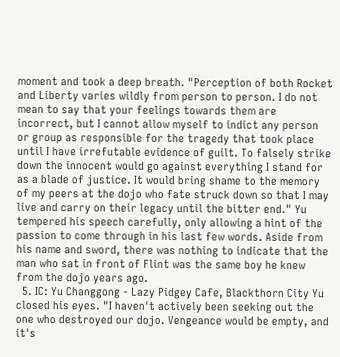moment and took a deep breath. "Perception of both Rocket and Liberty varies wildly from person to person. I do not mean to say that your feelings towards them are incorrect, but I cannot allow myself to indict any person or group as responsible for the tragedy that took place until I have irrefutable evidence of guilt. To falsely strike down the innocent would go against everything I stand for as a blade of justice. It would bring shame to the memory of my peers at the dojo who fate struck down so that I may live and carry on their legacy until the bitter end." Yu tempered his speech carefully, only allowing a hint of the passion to come through in his last few words. Aside from his name and sword, there was nothing to indicate that the man who sat in front of Flint was the same boy he knew from the dojo years ago.
  5. IC: Yu Changgong - Lazy Pidgey Cafe, Blackthorn City Yu closed his eyes. "I haven't actively been seeking out the one who destroyed our dojo. Vengeance would be empty, and it's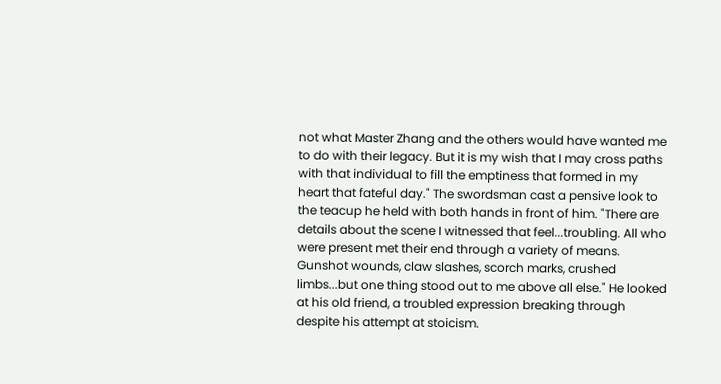not what Master Zhang and the others would have wanted me to do with their legacy. But it is my wish that I may cross paths with that individual to fill the emptiness that formed in my heart that fateful day." The swordsman cast a pensive look to the teacup he held with both hands in front of him. "There are details about the scene I witnessed that feel...troubling. All who were present met their end through a variety of means. Gunshot wounds, claw slashes, scorch marks, crushed limbs...but one thing stood out to me above all else." He looked at his old friend, a troubled expression breaking through despite his attempt at stoicism.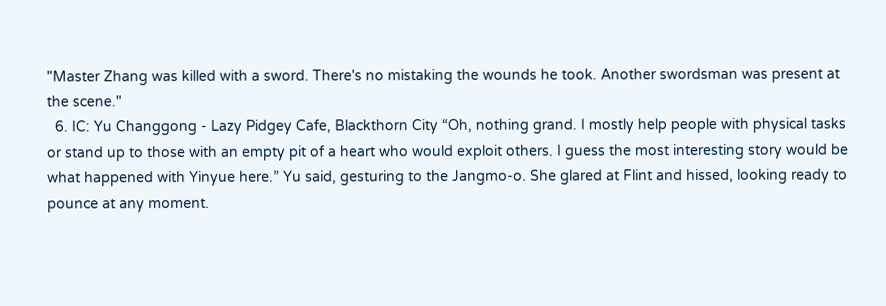"Master Zhang was killed with a sword. There's no mistaking the wounds he took. Another swordsman was present at the scene."
  6. IC: Yu Changgong - Lazy Pidgey Cafe, Blackthorn City “Oh, nothing grand. I mostly help people with physical tasks or stand up to those with an empty pit of a heart who would exploit others. I guess the most interesting story would be what happened with Yinyue here.” Yu said, gesturing to the Jangmo-o. She glared at Flint and hissed, looking ready to pounce at any moment.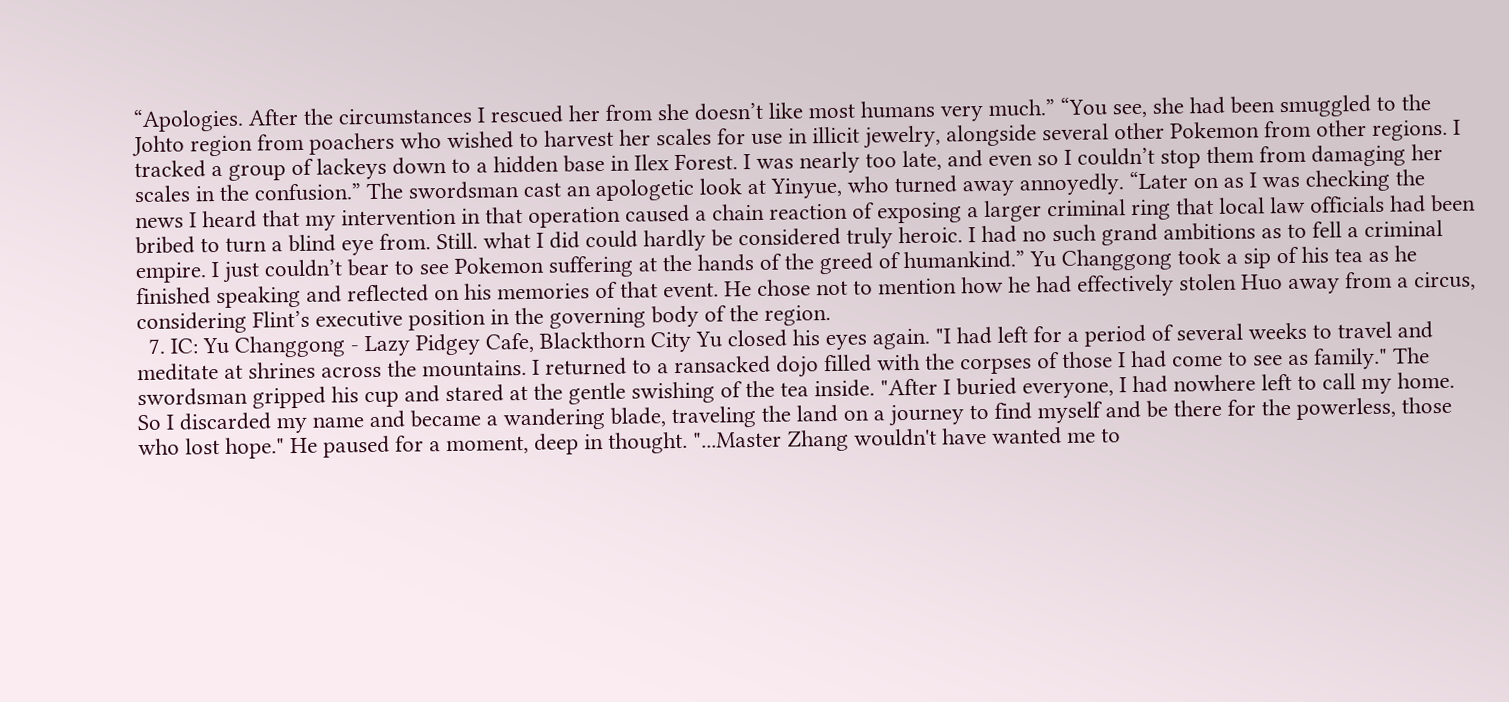“Apologies. After the circumstances I rescued her from she doesn’t like most humans very much.” “You see, she had been smuggled to the Johto region from poachers who wished to harvest her scales for use in illicit jewelry, alongside several other Pokemon from other regions. I tracked a group of lackeys down to a hidden base in Ilex Forest. I was nearly too late, and even so I couldn’t stop them from damaging her scales in the confusion.” The swordsman cast an apologetic look at Yinyue, who turned away annoyedly. “Later on as I was checking the news I heard that my intervention in that operation caused a chain reaction of exposing a larger criminal ring that local law officials had been bribed to turn a blind eye from. Still. what I did could hardly be considered truly heroic. I had no such grand ambitions as to fell a criminal empire. I just couldn’t bear to see Pokemon suffering at the hands of the greed of humankind.” Yu Changgong took a sip of his tea as he finished speaking and reflected on his memories of that event. He chose not to mention how he had effectively stolen Huo away from a circus, considering Flint’s executive position in the governing body of the region.
  7. IC: Yu Changgong - Lazy Pidgey Cafe, Blackthorn City Yu closed his eyes again. "I had left for a period of several weeks to travel and meditate at shrines across the mountains. I returned to a ransacked dojo filled with the corpses of those I had come to see as family." The swordsman gripped his cup and stared at the gentle swishing of the tea inside. "After I buried everyone, I had nowhere left to call my home. So I discarded my name and became a wandering blade, traveling the land on a journey to find myself and be there for the powerless, those who lost hope." He paused for a moment, deep in thought. "...Master Zhang wouldn't have wanted me to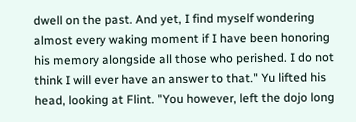dwell on the past. And yet, I find myself wondering almost every waking moment if I have been honoring his memory alongside all those who perished. I do not think I will ever have an answer to that." Yu lifted his head, looking at Flint. "You however, left the dojo long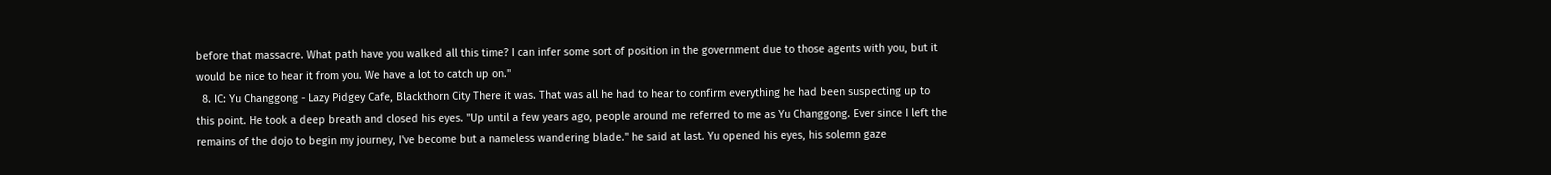before that massacre. What path have you walked all this time? I can infer some sort of position in the government due to those agents with you, but it would be nice to hear it from you. We have a lot to catch up on."
  8. IC: Yu Changgong - Lazy Pidgey Cafe, Blackthorn City There it was. That was all he had to hear to confirm everything he had been suspecting up to this point. He took a deep breath and closed his eyes. "Up until a few years ago, people around me referred to me as Yu Changgong. Ever since I left the remains of the dojo to begin my journey, I've become but a nameless wandering blade." he said at last. Yu opened his eyes, his solemn gaze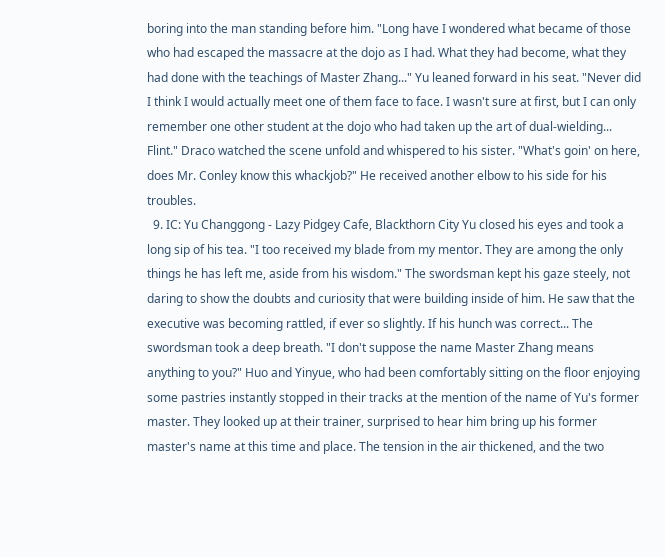boring into the man standing before him. "Long have I wondered what became of those who had escaped the massacre at the dojo as I had. What they had become, what they had done with the teachings of Master Zhang..." Yu leaned forward in his seat. "Never did I think I would actually meet one of them face to face. I wasn't sure at first, but I can only remember one other student at the dojo who had taken up the art of dual-wielding... Flint." Draco watched the scene unfold and whispered to his sister. "What's goin' on here, does Mr. Conley know this whackjob?" He received another elbow to his side for his troubles.
  9. IC: Yu Changgong - Lazy Pidgey Cafe, Blackthorn City Yu closed his eyes and took a long sip of his tea. "I too received my blade from my mentor. They are among the only things he has left me, aside from his wisdom." The swordsman kept his gaze steely, not daring to show the doubts and curiosity that were building inside of him. He saw that the executive was becoming rattled, if ever so slightly. If his hunch was correct... The swordsman took a deep breath. "I don't suppose the name Master Zhang means anything to you?" Huo and Yinyue, who had been comfortably sitting on the floor enjoying some pastries instantly stopped in their tracks at the mention of the name of Yu's former master. They looked up at their trainer, surprised to hear him bring up his former master's name at this time and place. The tension in the air thickened, and the two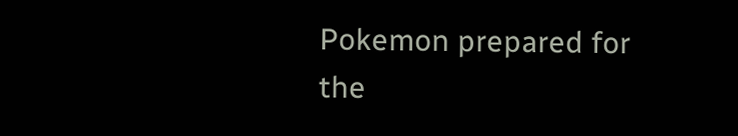Pokemon prepared for the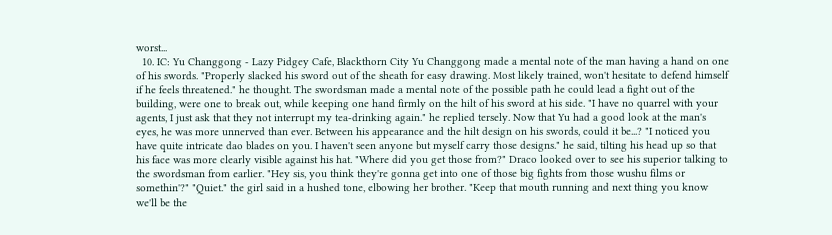worst...
  10. IC: Yu Changgong - Lazy Pidgey Cafe, Blackthorn City Yu Changgong made a mental note of the man having a hand on one of his swords. "Properly slacked his sword out of the sheath for easy drawing. Most likely trained, won't hesitate to defend himself if he feels threatened." he thought. The swordsman made a mental note of the possible path he could lead a fight out of the building, were one to break out, while keeping one hand firmly on the hilt of his sword at his side. "I have no quarrel with your agents, I just ask that they not interrupt my tea-drinking again." he replied tersely. Now that Yu had a good look at the man's eyes, he was more unnerved than ever. Between his appearance and the hilt design on his swords, could it be...? "I noticed you have quite intricate dao blades on you. I haven't seen anyone but myself carry those designs." he said, tilting his head up so that his face was more clearly visible against his hat. "Where did you get those from?" Draco looked over to see his superior talking to the swordsman from earlier. "Hey sis, you think they're gonna get into one of those big fights from those wushu films or somethin'?" "Quiet." the girl said in a hushed tone, elbowing her brother. "Keep that mouth running and next thing you know we'll be the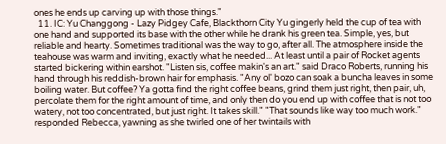ones he ends up carving up with those things."
  11. IC: Yu Changgong - Lazy Pidgey Cafe, Blackthorn City Yu gingerly held the cup of tea with one hand and supported its base with the other while he drank his green tea. Simple, yes, but reliable and hearty. Sometimes traditional was the way to go, after all. The atmosphere inside the teahouse was warm and inviting, exactly what he needed... At least until a pair of Rocket agents started bickering within earshot. "Listen sis, coffee makin's an art." said Draco Roberts, running his hand through his reddish-brown hair for emphasis. "Any ol' bozo can soak a buncha leaves in some boiling water. But coffee? Ya gotta find the right coffee beans, grind them just right, then pair, uh, percolate them for the right amount of time, and only then do you end up with coffee that is not too watery, not too concentrated, but just right. It takes skill." "That sounds like way too much work." responded Rebecca, yawning as she twirled one of her twintails with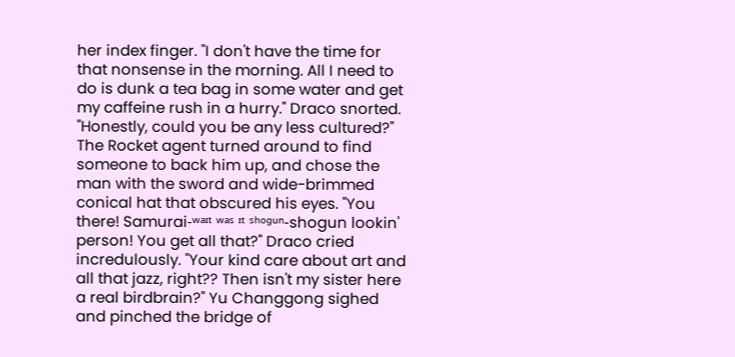her index finger. "I don't have the time for that nonsense in the morning. All I need to do is dunk a tea bag in some water and get my caffeine rush in a hurry." Draco snorted. "Honestly, could you be any less cultured?" The Rocket agent turned around to find someone to back him up, and chose the man with the sword and wide-brimmed conical hat that obscured his eyes. "You there! Samurai-ʷᵃᶦᵗ ʷᵃˢ ᶦᵗ ˢʰᵒᵍᵘⁿ-shogun lookin' person! You get all that?" Draco cried incredulously. "Your kind care about art and all that jazz, right?? Then isn't my sister here a real birdbrain?" Yu Changgong sighed and pinched the bridge of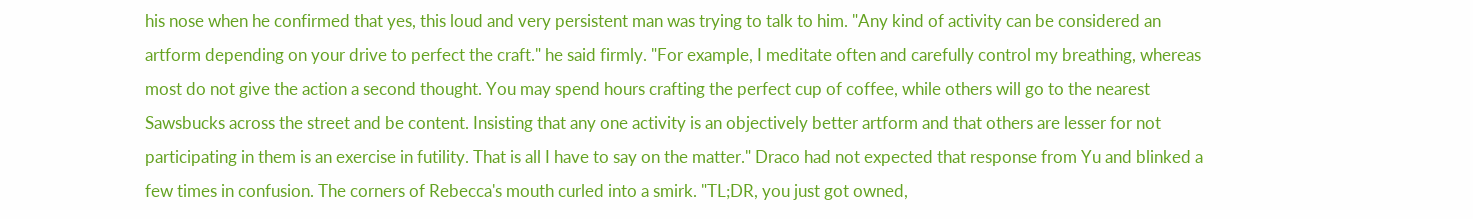his nose when he confirmed that yes, this loud and very persistent man was trying to talk to him. "Any kind of activity can be considered an artform depending on your drive to perfect the craft." he said firmly. "For example, I meditate often and carefully control my breathing, whereas most do not give the action a second thought. You may spend hours crafting the perfect cup of coffee, while others will go to the nearest Sawsbucks across the street and be content. Insisting that any one activity is an objectively better artform and that others are lesser for not participating in them is an exercise in futility. That is all I have to say on the matter." Draco had not expected that response from Yu and blinked a few times in confusion. The corners of Rebecca's mouth curled into a smirk. "TL;DR, you just got owned,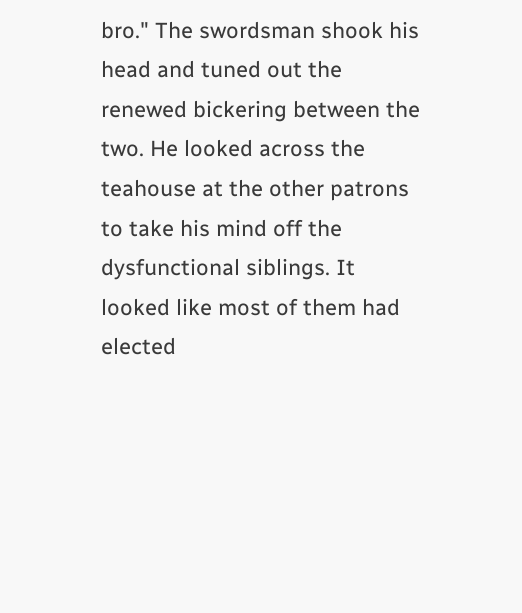bro." The swordsman shook his head and tuned out the renewed bickering between the two. He looked across the teahouse at the other patrons to take his mind off the dysfunctional siblings. It looked like most of them had elected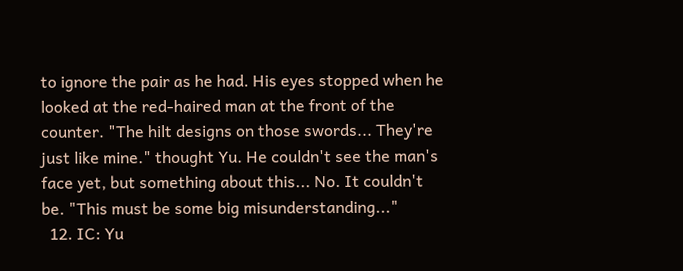to ignore the pair as he had. His eyes stopped when he looked at the red-haired man at the front of the counter. "The hilt designs on those swords... They're just like mine." thought Yu. He couldn't see the man's face yet, but something about this... No. It couldn't be. "This must be some big misunderstanding..."
  12. IC: Yu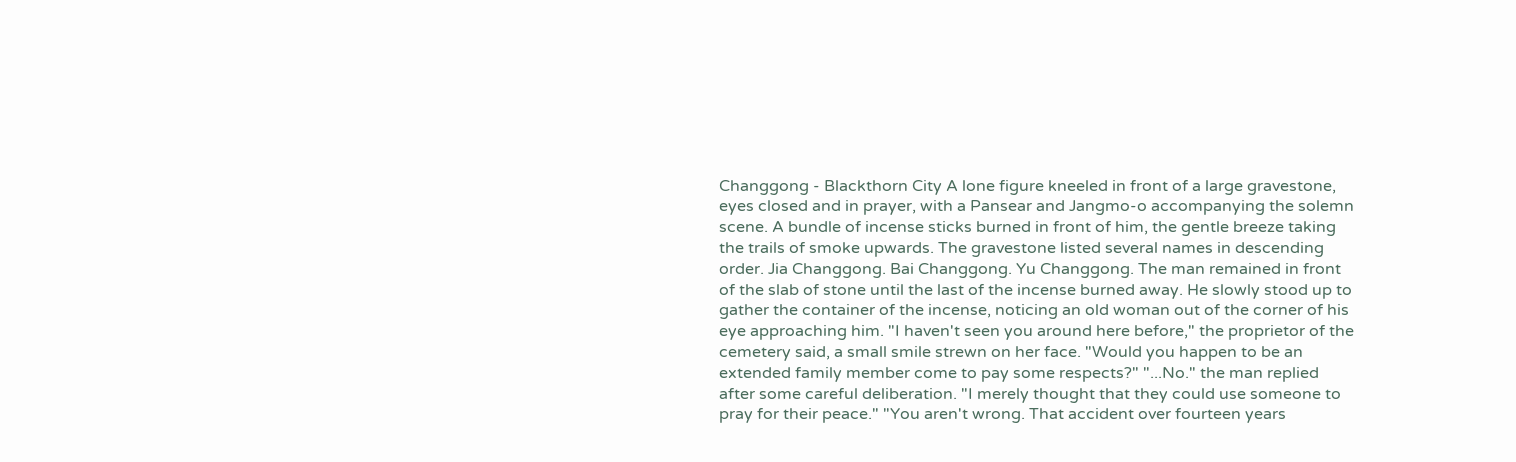Changgong - Blackthorn City A lone figure kneeled in front of a large gravestone, eyes closed and in prayer, with a Pansear and Jangmo-o accompanying the solemn scene. A bundle of incense sticks burned in front of him, the gentle breeze taking the trails of smoke upwards. The gravestone listed several names in descending order. Jia Changgong. Bai Changgong. Yu Changgong. The man remained in front of the slab of stone until the last of the incense burned away. He slowly stood up to gather the container of the incense, noticing an old woman out of the corner of his eye approaching him. "I haven't seen you around here before," the proprietor of the cemetery said, a small smile strewn on her face. "Would you happen to be an extended family member come to pay some respects?" "...No." the man replied after some careful deliberation. "I merely thought that they could use someone to pray for their peace." "You aren't wrong. That accident over fourteen years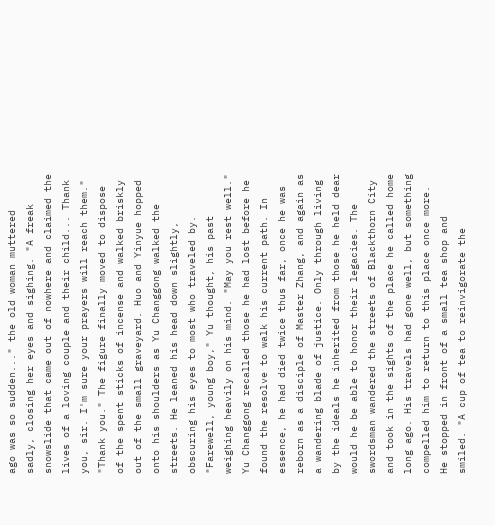ago was so sudden..." the old woman muttered sadly, closing her eyes and sighing. "A freak snowslide that came out of nowhere and claimed the lives of a loving couple and their child... Thank you, sir. I'm sure your prayers will reach them." "Thank you." The figure finally moved to dispose of the spent sticks of incense and walked briskly out of the small graveyard. Huo and Yinyue hopped onto his shoulders as Yu Changgong walked the streets. He leaned his head down slightly, obscuring his eyes to most who traveled by. "Farewell, young boy," Yu thought, his past weighing heavily on his mind. "May you rest well." Yu Changgong recalled those he had lost before he found the resolve to walk his current path. In essence, he had died twice thus far, once he was reborn as a disciple of Master Zhang, and again as a wandering blade of justice. Only through living by the ideals he inherited from those he held dear would he be able to honor their legacies. The swordsman wandered the streets of Blackthorn City and took in the sights of the place he called home long ago. His travels had gone well, but something compelled him to return to this place once more. He stopped in front of a small tea shop and smiled. "A cup of tea to reinvigorate the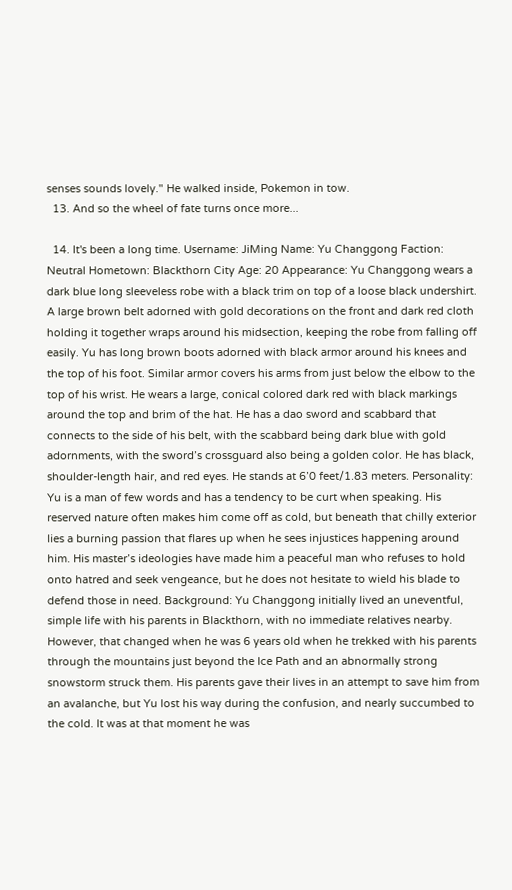senses sounds lovely." He walked inside, Pokemon in tow.
  13. And so the wheel of fate turns once more...

  14. It's been a long time. Username: JiMing Name: Yu Changgong Faction: Neutral Hometown: Blackthorn City Age: 20 Appearance: Yu Changgong wears a dark blue long sleeveless robe with a black trim on top of a loose black undershirt. A large brown belt adorned with gold decorations on the front and dark red cloth holding it together wraps around his midsection, keeping the robe from falling off easily. Yu has long brown boots adorned with black armor around his knees and the top of his foot. Similar armor covers his arms from just below the elbow to the top of his wrist. He wears a large, conical colored dark red with black markings around the top and brim of the hat. He has a dao sword and scabbard that connects to the side of his belt, with the scabbard being dark blue with gold adornments, with the sword’s crossguard also being a golden color. He has black, shoulder-length hair, and red eyes. He stands at 6’0 feet/1.83 meters. Personality: Yu is a man of few words and has a tendency to be curt when speaking. His reserved nature often makes him come off as cold, but beneath that chilly exterior lies a burning passion that flares up when he sees injustices happening around him. His master’s ideologies have made him a peaceful man who refuses to hold onto hatred and seek vengeance, but he does not hesitate to wield his blade to defend those in need. Background: Yu Changgong initially lived an uneventful, simple life with his parents in Blackthorn, with no immediate relatives nearby. However, that changed when he was 6 years old when he trekked with his parents through the mountains just beyond the Ice Path and an abnormally strong snowstorm struck them. His parents gave their lives in an attempt to save him from an avalanche, but Yu lost his way during the confusion, and nearly succumbed to the cold. It was at that moment he was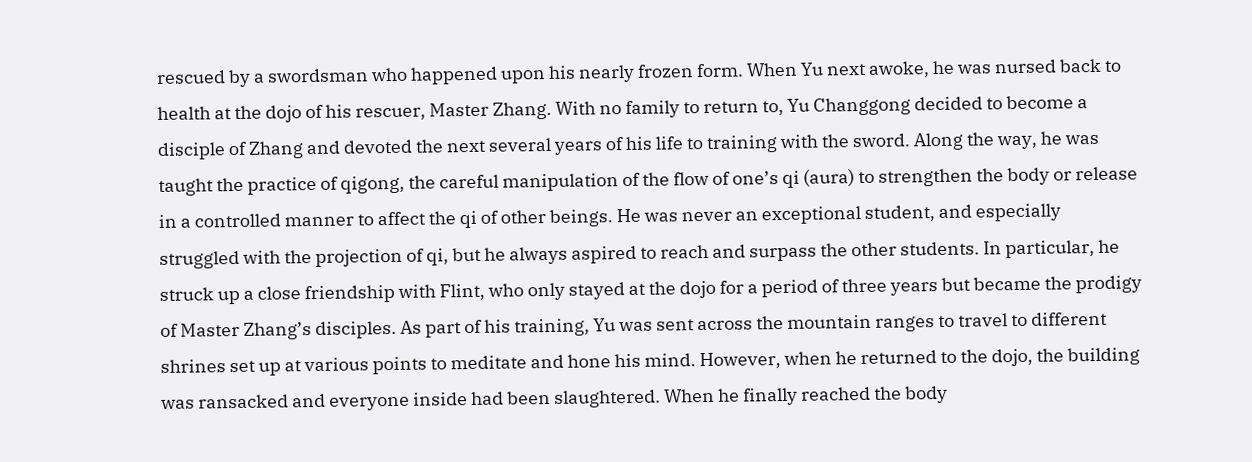rescued by a swordsman who happened upon his nearly frozen form. When Yu next awoke, he was nursed back to health at the dojo of his rescuer, Master Zhang. With no family to return to, Yu Changgong decided to become a disciple of Zhang and devoted the next several years of his life to training with the sword. Along the way, he was taught the practice of qigong, the careful manipulation of the flow of one’s qi (aura) to strengthen the body or release in a controlled manner to affect the qi of other beings. He was never an exceptional student, and especially struggled with the projection of qi, but he always aspired to reach and surpass the other students. In particular, he struck up a close friendship with Flint, who only stayed at the dojo for a period of three years but became the prodigy of Master Zhang’s disciples. As part of his training, Yu was sent across the mountain ranges to travel to different shrines set up at various points to meditate and hone his mind. However, when he returned to the dojo, the building was ransacked and everyone inside had been slaughtered. When he finally reached the body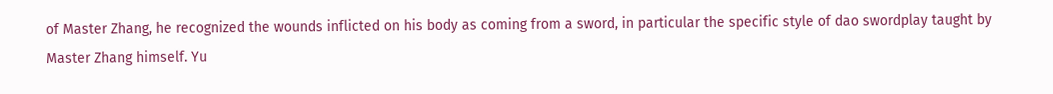of Master Zhang, he recognized the wounds inflicted on his body as coming from a sword, in particular the specific style of dao swordplay taught by Master Zhang himself. Yu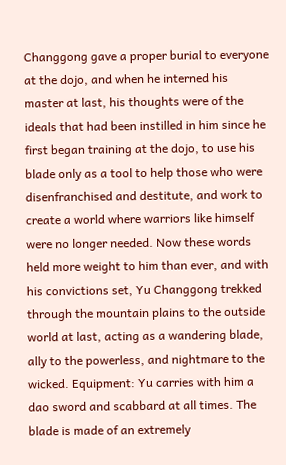Changgong gave a proper burial to everyone at the dojo, and when he interned his master at last, his thoughts were of the ideals that had been instilled in him since he first began training at the dojo, to use his blade only as a tool to help those who were disenfranchised and destitute, and work to create a world where warriors like himself were no longer needed. Now these words held more weight to him than ever, and with his convictions set, Yu Changgong trekked through the mountain plains to the outside world at last, acting as a wandering blade, ally to the powerless, and nightmare to the wicked. Equipment: Yu carries with him a dao sword and scabbard at all times. The blade is made of an extremely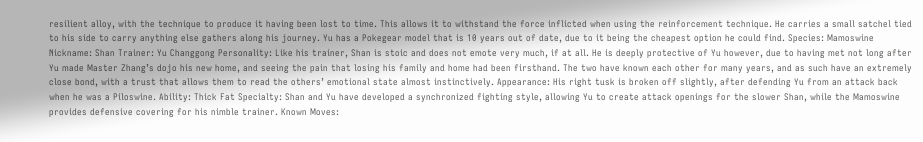resilient alloy, with the technique to produce it having been lost to time. This allows it to withstand the force inflicted when using the reinforcement technique. He carries a small satchel tied to his side to carry anything else gathers along his journey. Yu has a Pokegear model that is 10 years out of date, due to it being the cheapest option he could find. Species: Mamoswine Nickname: Shan Trainer: Yu Changgong Personality: Like his trainer, Shan is stoic and does not emote very much, if at all. He is deeply protective of Yu however, due to having met not long after Yu made Master Zhang’s dojo his new home, and seeing the pain that losing his family and home had been firsthand. The two have known each other for many years, and as such have an extremely close bond, with a trust that allows them to read the others’ emotional state almost instinctively. Appearance: His right tusk is broken off slightly, after defending Yu from an attack back when he was a Piloswine. Ability: Thick Fat Specialty: Shan and Yu have developed a synchronized fighting style, allowing Yu to create attack openings for the slower Shan, while the Mamoswine provides defensive covering for his nimble trainer. Known Moves: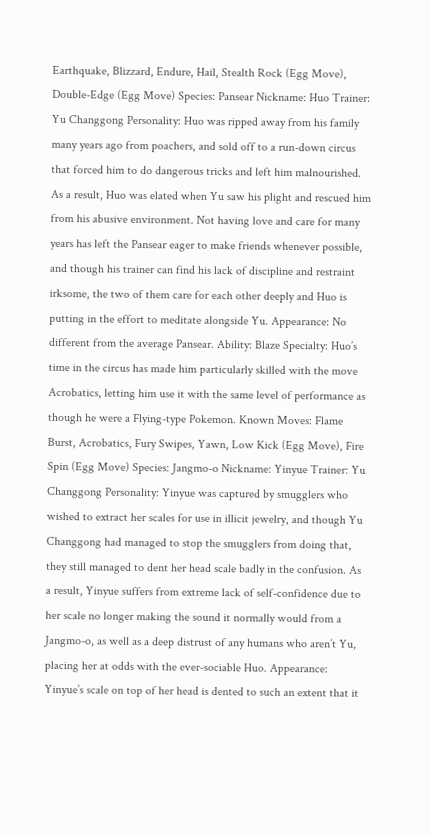Earthquake, Blizzard, Endure, Hail, Stealth Rock (Egg Move), Double-Edge (Egg Move) Species: Pansear Nickname: Huo Trainer: Yu Changgong Personality: Huo was ripped away from his family many years ago from poachers, and sold off to a run-down circus that forced him to do dangerous tricks and left him malnourished. As a result, Huo was elated when Yu saw his plight and rescued him from his abusive environment. Not having love and care for many years has left the Pansear eager to make friends whenever possible, and though his trainer can find his lack of discipline and restraint irksome, the two of them care for each other deeply and Huo is putting in the effort to meditate alongside Yu. Appearance: No different from the average Pansear. Ability: Blaze Specialty: Huo’s time in the circus has made him particularly skilled with the move Acrobatics, letting him use it with the same level of performance as though he were a Flying-type Pokemon. Known Moves: Flame Burst, Acrobatics, Fury Swipes, Yawn, Low Kick (Egg Move), Fire Spin (Egg Move) Species: Jangmo-o Nickname: Yinyue Trainer: Yu Changgong Personality: Yinyue was captured by smugglers who wished to extract her scales for use in illicit jewelry, and though Yu Changgong had managed to stop the smugglers from doing that, they still managed to dent her head scale badly in the confusion. As a result, Yinyue suffers from extreme lack of self-confidence due to her scale no longer making the sound it normally would from a Jangmo-o, as well as a deep distrust of any humans who aren’t Yu, placing her at odds with the ever-sociable Huo. Appearance: Yinyue’s scale on top of her head is dented to such an extent that it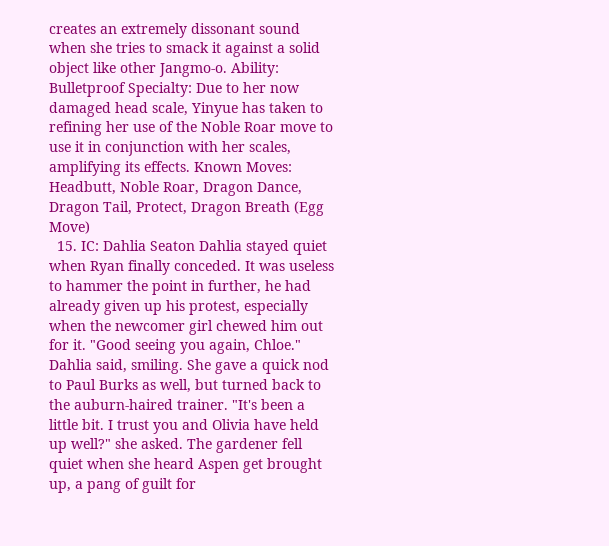creates an extremely dissonant sound when she tries to smack it against a solid object like other Jangmo-o. Ability: Bulletproof Specialty: Due to her now damaged head scale, Yinyue has taken to refining her use of the Noble Roar move to use it in conjunction with her scales, amplifying its effects. Known Moves: Headbutt, Noble Roar, Dragon Dance, Dragon Tail, Protect, Dragon Breath (Egg Move)
  15. IC: Dahlia Seaton Dahlia stayed quiet when Ryan finally conceded. It was useless to hammer the point in further, he had already given up his protest, especially when the newcomer girl chewed him out for it. "Good seeing you again, Chloe." Dahlia said, smiling. She gave a quick nod to Paul Burks as well, but turned back to the auburn-haired trainer. "It's been a little bit. I trust you and Olivia have held up well?" she asked. The gardener fell quiet when she heard Aspen get brought up, a pang of guilt for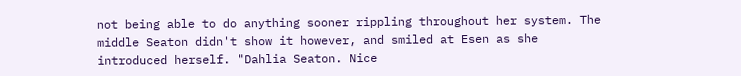not being able to do anything sooner rippling throughout her system. The middle Seaton didn't show it however, and smiled at Esen as she introduced herself. "Dahlia Seaton. Nice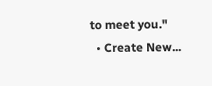to meet you."
  • Create New...